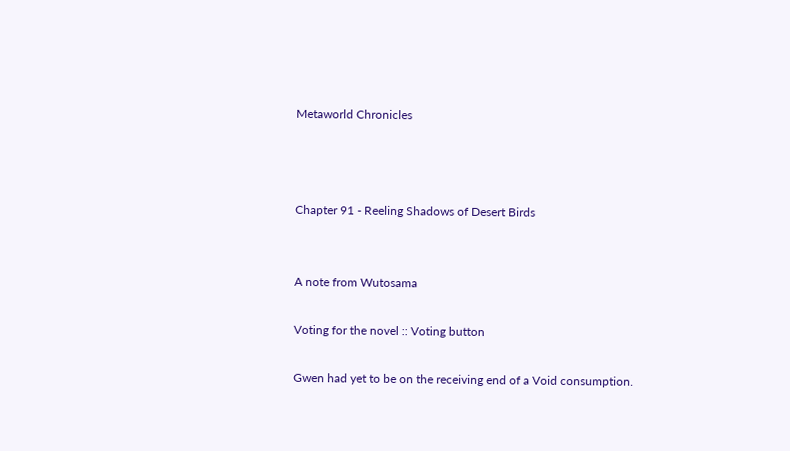Metaworld Chronicles



Chapter 91 - Reeling Shadows of Desert Birds


A note from Wutosama

Voting for the novel :: Voting button

Gwen had yet to be on the receiving end of a Void consumption.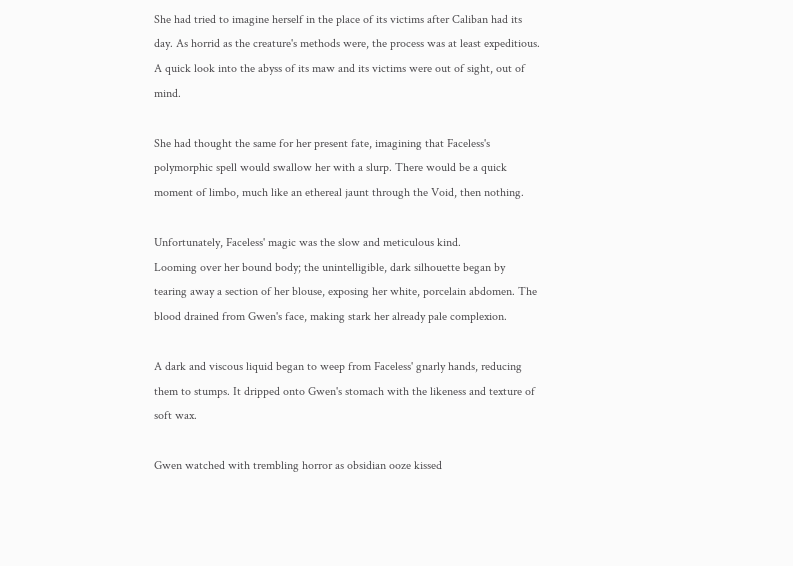She had tried to imagine herself in the place of its victims after Caliban had its day. As horrid as the creature's methods were, the process was at least expeditious. A quick look into the abyss of its maw and its victims were out of sight, out of mind.

She had thought the same for her present fate, imagining that Faceless's polymorphic spell would swallow her with a slurp. There would be a quick moment of limbo, much like an ethereal jaunt through the Void, then nothing.

Unfortunately, Faceless' magic was the slow and meticulous kind.
Looming over her bound body; the unintelligible, dark silhouette began by tearing away a section of her blouse, exposing her white, porcelain abdomen. The blood drained from Gwen's face, making stark her already pale complexion.

A dark and viscous liquid began to weep from Faceless' gnarly hands, reducing them to stumps. It dripped onto Gwen's stomach with the likeness and texture of soft wax.

Gwen watched with trembling horror as obsidian ooze kissed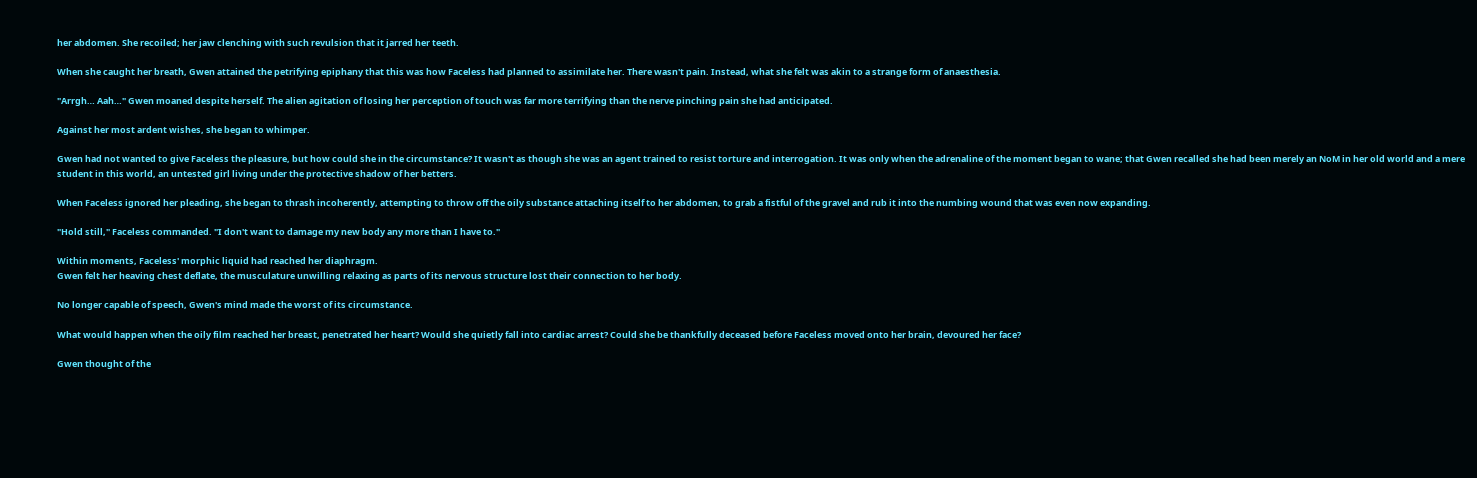her abdomen. She recoiled; her jaw clenching with such revulsion that it jarred her teeth.

When she caught her breath, Gwen attained the petrifying epiphany that this was how Faceless had planned to assimilate her. There wasn't pain. Instead, what she felt was akin to a strange form of anaesthesia.

"Arrgh… Aah…" Gwen moaned despite herself. The alien agitation of losing her perception of touch was far more terrifying than the nerve pinching pain she had anticipated.

Against her most ardent wishes, she began to whimper.

Gwen had not wanted to give Faceless the pleasure, but how could she in the circumstance? It wasn't as though she was an agent trained to resist torture and interrogation. It was only when the adrenaline of the moment began to wane; that Gwen recalled she had been merely an NoM in her old world and a mere student in this world, an untested girl living under the protective shadow of her betters.

When Faceless ignored her pleading, she began to thrash incoherently, attempting to throw off the oily substance attaching itself to her abdomen, to grab a fistful of the gravel and rub it into the numbing wound that was even now expanding.

"Hold still," Faceless commanded. "I don't want to damage my new body any more than I have to."

Within moments, Faceless' morphic liquid had reached her diaphragm.
Gwen felt her heaving chest deflate, the musculature unwilling relaxing as parts of its nervous structure lost their connection to her body.

No longer capable of speech, Gwen's mind made the worst of its circumstance.

What would happen when the oily film reached her breast, penetrated her heart? Would she quietly fall into cardiac arrest? Could she be thankfully deceased before Faceless moved onto her brain, devoured her face?

Gwen thought of the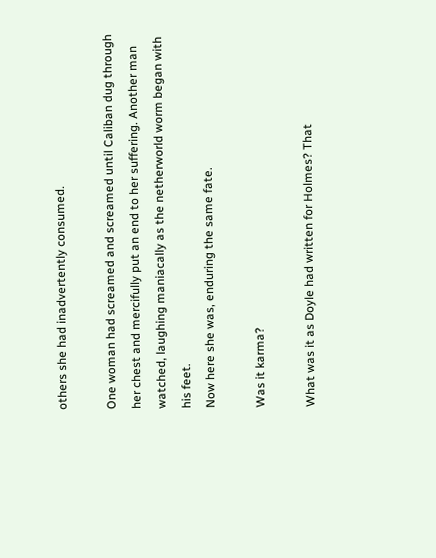others she had inadvertently consumed.

One woman had screamed and screamed until Caliban dug through her chest and mercifully put an end to her suffering. Another man watched, laughing maniacally as the netherworld worm began with his feet.
Now here she was, enduring the same fate.

Was it karma?

What was it as Doyle had written for Holmes? That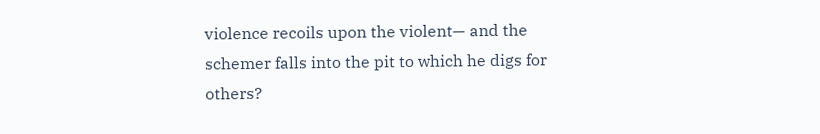violence recoils upon the violent— and the schemer falls into the pit to which he digs for others?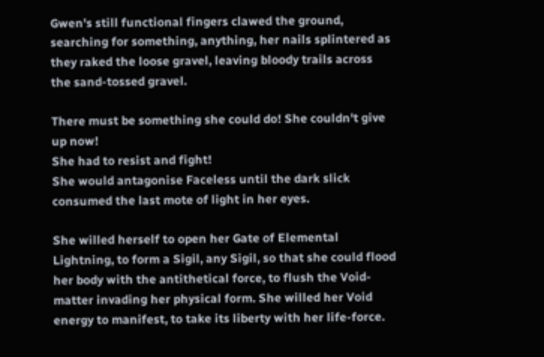Gwen's still functional fingers clawed the ground, searching for something, anything, her nails splintered as they raked the loose gravel, leaving bloody trails across the sand-tossed gravel.

There must be something she could do! She couldn't give up now!
She had to resist and fight!
She would antagonise Faceless until the dark slick consumed the last mote of light in her eyes.

She willed herself to open her Gate of Elemental Lightning, to form a Sigil, any Sigil, so that she could flood her body with the antithetical force, to flush the Void-matter invading her physical form. She willed her Void energy to manifest, to take its liberty with her life-force.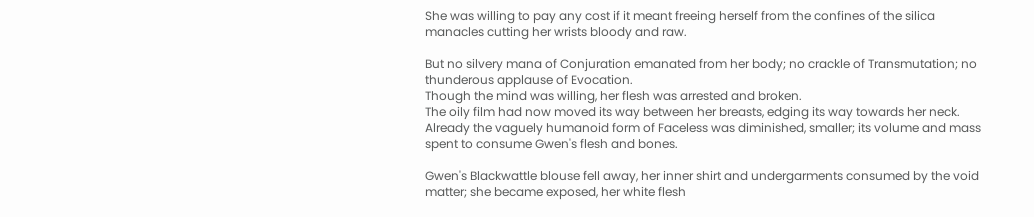She was willing to pay any cost if it meant freeing herself from the confines of the silica manacles cutting her wrists bloody and raw.

But no silvery mana of Conjuration emanated from her body; no crackle of Transmutation; no thunderous applause of Evocation.
Though the mind was willing, her flesh was arrested and broken.
The oily film had now moved its way between her breasts, edging its way towards her neck. Already the vaguely humanoid form of Faceless was diminished, smaller; its volume and mass spent to consume Gwen's flesh and bones.

Gwen's Blackwattle blouse fell away, her inner shirt and undergarments consumed by the void matter; she became exposed, her white flesh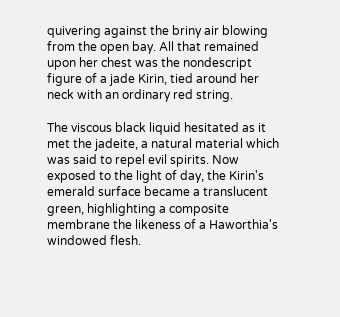quivering against the briny air blowing from the open bay. All that remained upon her chest was the nondescript figure of a jade Kirin, tied around her neck with an ordinary red string.

The viscous black liquid hesitated as it met the jadeite, a natural material which was said to repel evil spirits. Now exposed to the light of day, the Kirin's emerald surface became a translucent green, highlighting a composite membrane the likeness of a Haworthia's windowed flesh.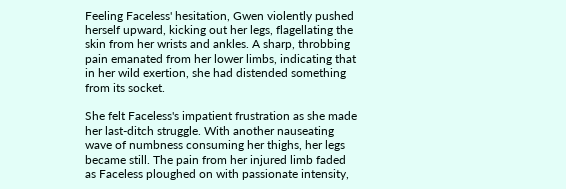Feeling Faceless' hesitation, Gwen violently pushed herself upward, kicking out her legs, flagellating the skin from her wrists and ankles. A sharp, throbbing pain emanated from her lower limbs, indicating that in her wild exertion, she had distended something from its socket.

She felt Faceless's impatient frustration as she made her last-ditch struggle. With another nauseating wave of numbness consuming her thighs, her legs became still. The pain from her injured limb faded as Faceless ploughed on with passionate intensity,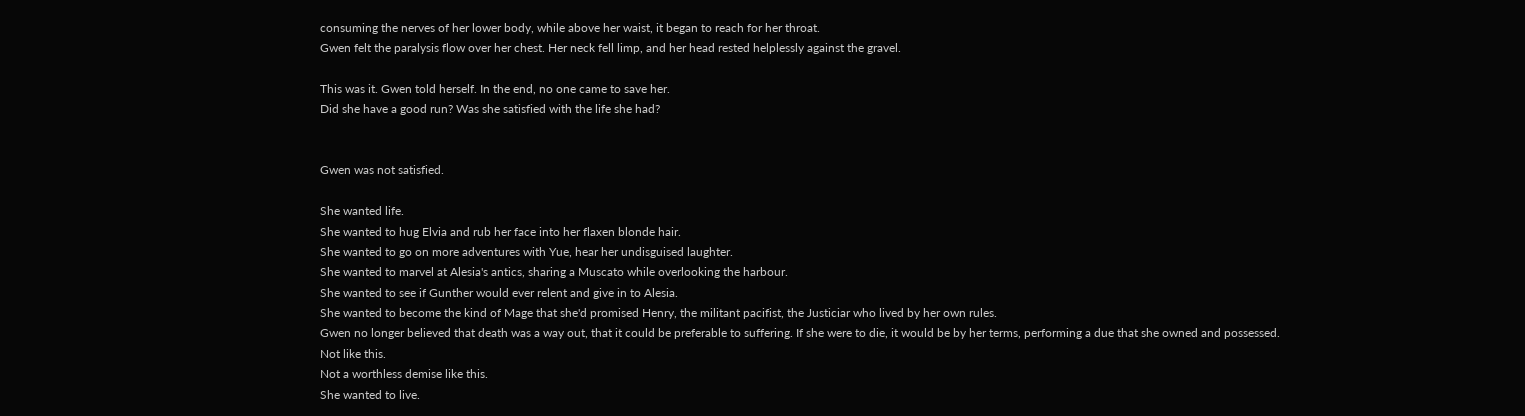consuming the nerves of her lower body, while above her waist, it began to reach for her throat.
Gwen felt the paralysis flow over her chest. Her neck fell limp, and her head rested helplessly against the gravel.

This was it. Gwen told herself. In the end, no one came to save her.
Did she have a good run? Was she satisfied with the life she had?


Gwen was not satisfied.

She wanted life.
She wanted to hug Elvia and rub her face into her flaxen blonde hair.
She wanted to go on more adventures with Yue, hear her undisguised laughter.
She wanted to marvel at Alesia's antics, sharing a Muscato while overlooking the harbour.
She wanted to see if Gunther would ever relent and give in to Alesia.
She wanted to become the kind of Mage that she'd promised Henry, the militant pacifist, the Justiciar who lived by her own rules.
Gwen no longer believed that death was a way out, that it could be preferable to suffering. If she were to die, it would be by her terms, performing a due that she owned and possessed.
Not like this.
Not a worthless demise like this.
She wanted to live.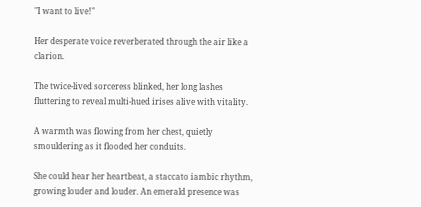"I want to live!"

Her desperate voice reverberated through the air like a clarion.

The twice-lived sorceress blinked, her long lashes fluttering to reveal multi-hued irises alive with vitality.

A warmth was flowing from her chest, quietly smouldering as it flooded her conduits.

She could hear her heartbeat, a staccato iambic rhythm, growing louder and louder. An emerald presence was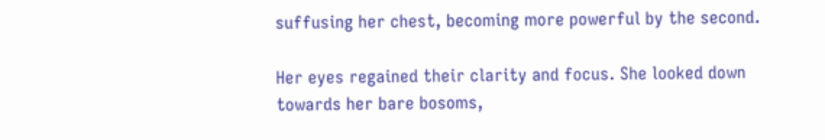suffusing her chest, becoming more powerful by the second.

Her eyes regained their clarity and focus. She looked down towards her bare bosoms,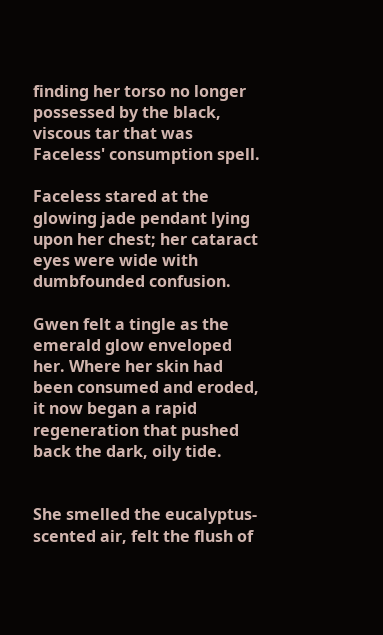finding her torso no longer possessed by the black, viscous tar that was Faceless' consumption spell.

Faceless stared at the glowing jade pendant lying upon her chest; her cataract eyes were wide with dumbfounded confusion.

Gwen felt a tingle as the emerald glow enveloped her. Where her skin had been consumed and eroded, it now began a rapid regeneration that pushed back the dark, oily tide.


She smelled the eucalyptus-scented air, felt the flush of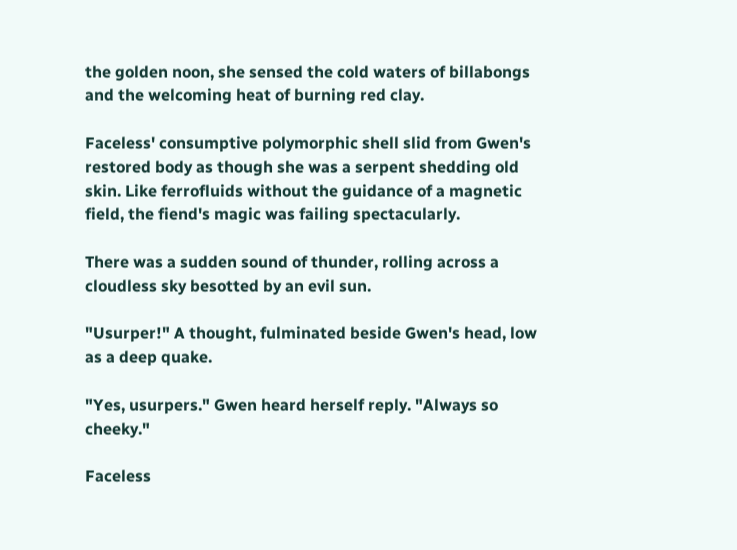the golden noon, she sensed the cold waters of billabongs and the welcoming heat of burning red clay.

Faceless' consumptive polymorphic shell slid from Gwen's restored body as though she was a serpent shedding old skin. Like ferrofluids without the guidance of a magnetic field, the fiend's magic was failing spectacularly.

There was a sudden sound of thunder, rolling across a cloudless sky besotted by an evil sun.

"Usurper!" A thought, fulminated beside Gwen's head, low as a deep quake.

"Yes, usurpers." Gwen heard herself reply. "Always so cheeky."

Faceless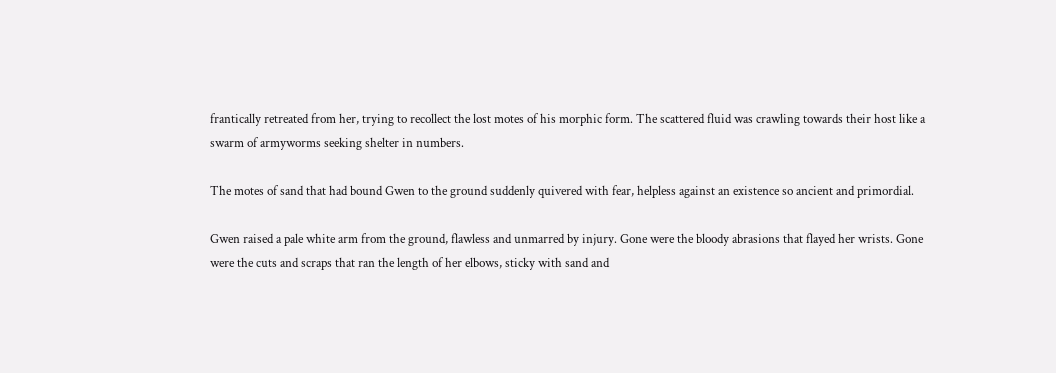frantically retreated from her, trying to recollect the lost motes of his morphic form. The scattered fluid was crawling towards their host like a swarm of armyworms seeking shelter in numbers.

The motes of sand that had bound Gwen to the ground suddenly quivered with fear, helpless against an existence so ancient and primordial.

Gwen raised a pale white arm from the ground, flawless and unmarred by injury. Gone were the bloody abrasions that flayed her wrists. Gone were the cuts and scraps that ran the length of her elbows, sticky with sand and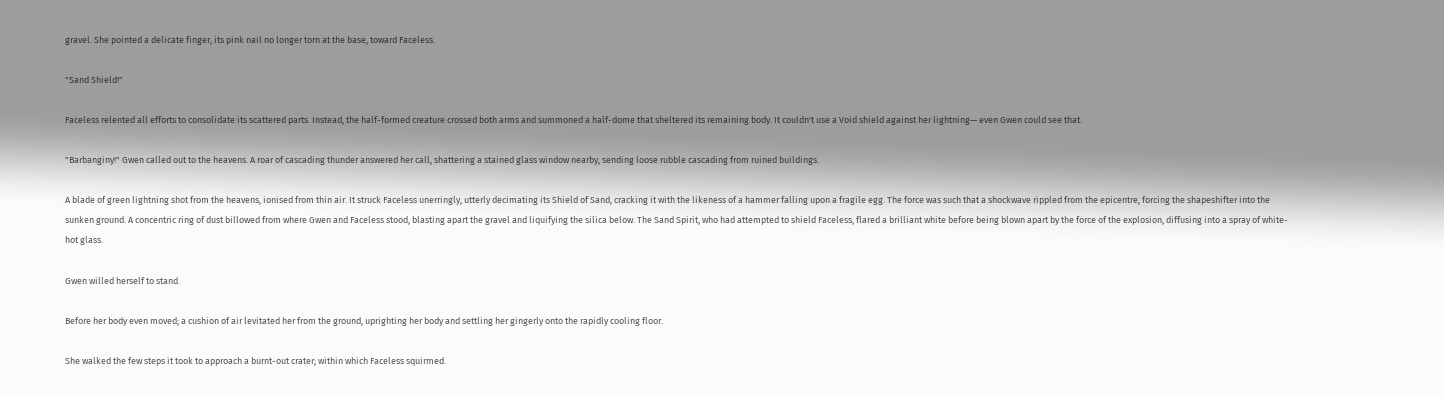gravel. She pointed a delicate finger, its pink nail no longer torn at the base, toward Faceless.

"Sand Shield!"

Faceless relented all efforts to consolidate its scattered parts. Instead, the half-formed creature crossed both arms and summoned a half-dome that sheltered its remaining body. It couldn't use a Void shield against her lightning— even Gwen could see that.

"Barbanginy!" Gwen called out to the heavens. A roar of cascading thunder answered her call, shattering a stained glass window nearby, sending loose rubble cascading from ruined buildings.

A blade of green lightning shot from the heavens, ionised from thin air. It struck Faceless unerringly, utterly decimating its Shield of Sand, cracking it with the likeness of a hammer falling upon a fragile egg. The force was such that a shockwave rippled from the epicentre, forcing the shapeshifter into the sunken ground. A concentric ring of dust billowed from where Gwen and Faceless stood, blasting apart the gravel and liquifying the silica below. The Sand Spirit, who had attempted to shield Faceless, flared a brilliant white before being blown apart by the force of the explosion, diffusing into a spray of white-hot glass.

Gwen willed herself to stand.

Before her body even moved; a cushion of air levitated her from the ground, uprighting her body and settling her gingerly onto the rapidly cooling floor.

She walked the few steps it took to approach a burnt-out crater; within which Faceless squirmed.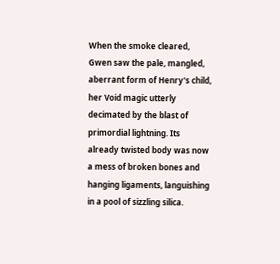When the smoke cleared, Gwen saw the pale, mangled, aberrant form of Henry's child, her Void magic utterly decimated by the blast of primordial lightning. Its already twisted body was now a mess of broken bones and hanging ligaments, languishing in a pool of sizzling silica.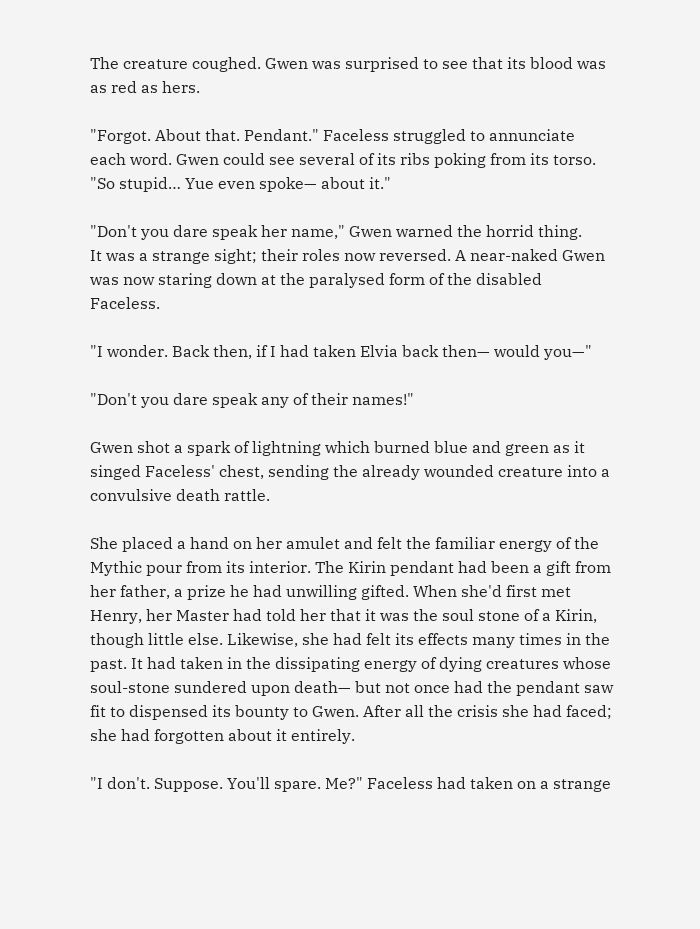The creature coughed. Gwen was surprised to see that its blood was as red as hers.

"Forgot. About that. Pendant." Faceless struggled to annunciate each word. Gwen could see several of its ribs poking from its torso. "So stupid… Yue even spoke— about it."

"Don't you dare speak her name," Gwen warned the horrid thing.
It was a strange sight; their roles now reversed. A near-naked Gwen was now staring down at the paralysed form of the disabled Faceless.

"I wonder. Back then, if I had taken Elvia back then— would you—"

"Don't you dare speak any of their names!"

Gwen shot a spark of lightning which burned blue and green as it singed Faceless' chest, sending the already wounded creature into a convulsive death rattle.

She placed a hand on her amulet and felt the familiar energy of the Mythic pour from its interior. The Kirin pendant had been a gift from her father, a prize he had unwilling gifted. When she'd first met Henry, her Master had told her that it was the soul stone of a Kirin, though little else. Likewise, she had felt its effects many times in the past. It had taken in the dissipating energy of dying creatures whose soul-stone sundered upon death— but not once had the pendant saw fit to dispensed its bounty to Gwen. After all the crisis she had faced; she had forgotten about it entirely.

"I don't. Suppose. You'll spare. Me?" Faceless had taken on a strange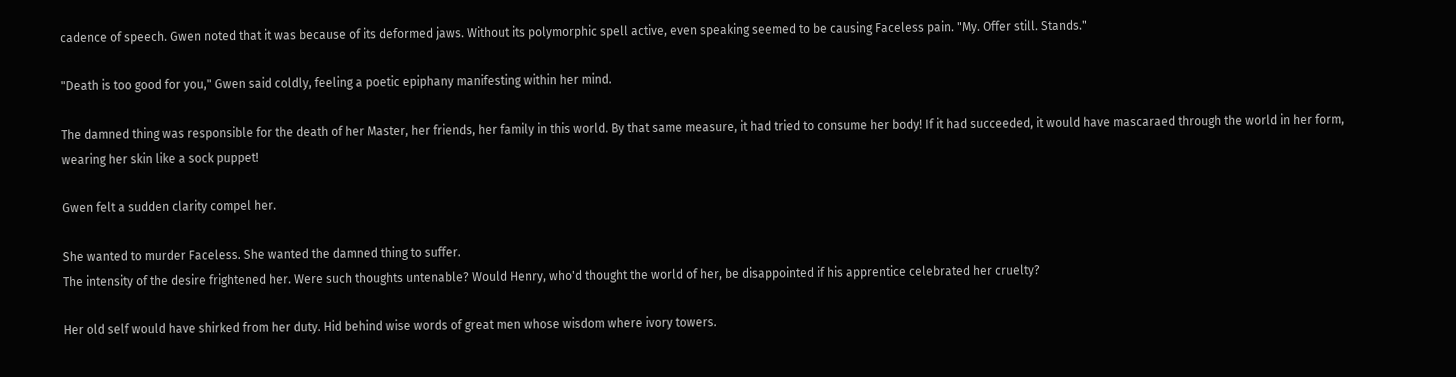cadence of speech. Gwen noted that it was because of its deformed jaws. Without its polymorphic spell active, even speaking seemed to be causing Faceless pain. "My. Offer still. Stands."

"Death is too good for you," Gwen said coldly, feeling a poetic epiphany manifesting within her mind.

The damned thing was responsible for the death of her Master, her friends, her family in this world. By that same measure, it had tried to consume her body! If it had succeeded, it would have mascaraed through the world in her form, wearing her skin like a sock puppet!

Gwen felt a sudden clarity compel her.

She wanted to murder Faceless. She wanted the damned thing to suffer.
The intensity of the desire frightened her. Were such thoughts untenable? Would Henry, who'd thought the world of her, be disappointed if his apprentice celebrated her cruelty?

Her old self would have shirked from her duty. Hid behind wise words of great men whose wisdom where ivory towers.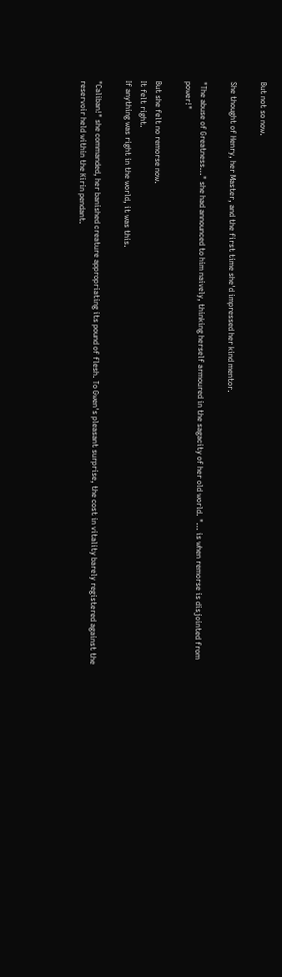But not so now.

She thought of Henry, her Master, and the first time she'd impressed her kind mentor.

"The abuse of Greatness…" she had announced to him naively, thinking herself armoured in the sagacity of her old world. "… is when remorse is disjointed from power!"

But she felt no remorse now.
It felt right.
If anything was right in the world, it was this.

"Caliban!" she commanded, her banished creature appropriating its pound of flesh. To Gwen's pleasant surprise, the cost in vitality barely registered against the reservoir held within the Kirin pendant.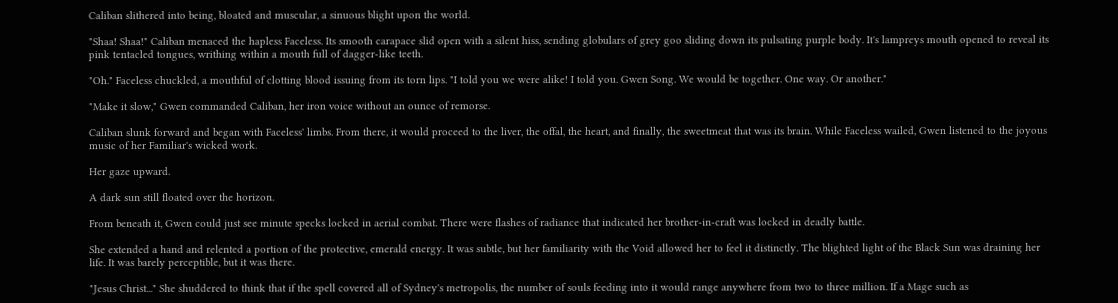Caliban slithered into being, bloated and muscular, a sinuous blight upon the world.

"Shaa! Shaa!" Caliban menaced the hapless Faceless. Its smooth carapace slid open with a silent hiss, sending globulars of grey goo sliding down its pulsating purple body. It's lampreys mouth opened to reveal its pink tentacled tongues, writhing within a mouth full of dagger-like teeth.

"Oh." Faceless chuckled, a mouthful of clotting blood issuing from its torn lips. "I told you we were alike! I told you. Gwen Song. We would be together. One way. Or another."

"Make it slow," Gwen commanded Caliban, her iron voice without an ounce of remorse.

Caliban slunk forward and began with Faceless' limbs. From there, it would proceed to the liver, the offal, the heart, and finally, the sweetmeat that was its brain. While Faceless wailed, Gwen listened to the joyous music of her Familiar's wicked work.

Her gaze upward.

A dark sun still floated over the horizon.

From beneath it, Gwen could just see minute specks locked in aerial combat. There were flashes of radiance that indicated her brother-in-craft was locked in deadly battle.

She extended a hand and relented a portion of the protective, emerald energy. It was subtle, but her familiarity with the Void allowed her to feel it distinctly. The blighted light of the Black Sun was draining her life. It was barely perceptible, but it was there.

"Jesus Christ..." She shuddered to think that if the spell covered all of Sydney's metropolis, the number of souls feeding into it would range anywhere from two to three million. If a Mage such as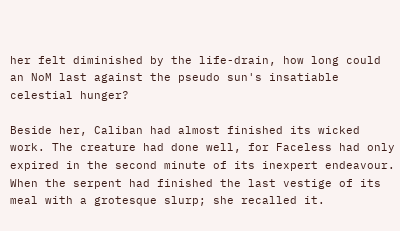her felt diminished by the life-drain, how long could an NoM last against the pseudo sun's insatiable celestial hunger?

Beside her, Caliban had almost finished its wicked work. The creature had done well, for Faceless had only expired in the second minute of its inexpert endeavour. When the serpent had finished the last vestige of its meal with a grotesque slurp; she recalled it.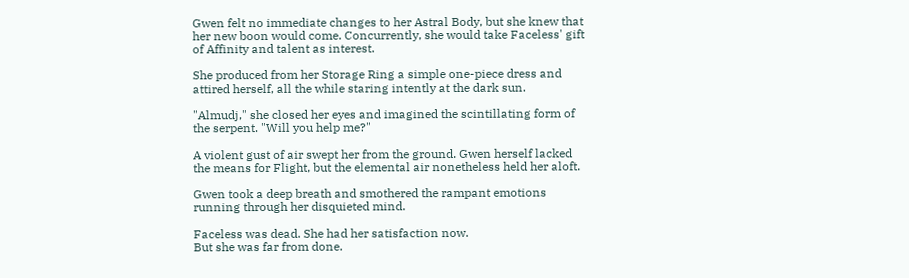Gwen felt no immediate changes to her Astral Body, but she knew that her new boon would come. Concurrently, she would take Faceless' gift of Affinity and talent as interest.

She produced from her Storage Ring a simple one-piece dress and attired herself, all the while staring intently at the dark sun.

"Almudj," she closed her eyes and imagined the scintillating form of the serpent. "Will you help me?"

A violent gust of air swept her from the ground. Gwen herself lacked the means for Flight, but the elemental air nonetheless held her aloft.

Gwen took a deep breath and smothered the rampant emotions running through her disquieted mind.

Faceless was dead. She had her satisfaction now.
But she was far from done.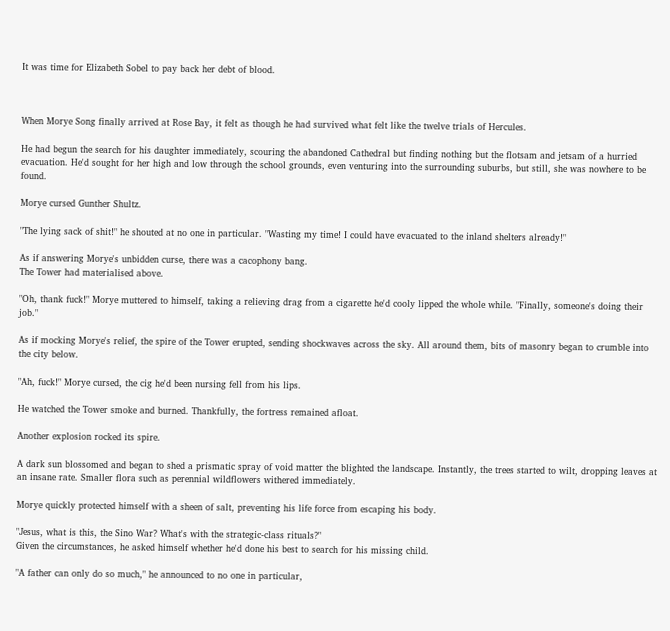It was time for Elizabeth Sobel to pay back her debt of blood.



When Morye Song finally arrived at Rose Bay, it felt as though he had survived what felt like the twelve trials of Hercules.

He had begun the search for his daughter immediately, scouring the abandoned Cathedral but finding nothing but the flotsam and jetsam of a hurried evacuation. He'd sought for her high and low through the school grounds, even venturing into the surrounding suburbs, but still, she was nowhere to be found.

Morye cursed Gunther Shultz.

"The lying sack of shit!" he shouted at no one in particular. "Wasting my time! I could have evacuated to the inland shelters already!"

As if answering Morye's unbidden curse, there was a cacophony bang.
The Tower had materialised above.

"Oh, thank fuck!" Morye muttered to himself, taking a relieving drag from a cigarette he'd cooly lipped the whole while. "Finally, someone's doing their job."

As if mocking Morye's relief, the spire of the Tower erupted, sending shockwaves across the sky. All around them, bits of masonry began to crumble into the city below.

"Ah, fuck!" Morye cursed, the cig he'd been nursing fell from his lips.

He watched the Tower smoke and burned. Thankfully, the fortress remained afloat.

Another explosion rocked its spire.

A dark sun blossomed and began to shed a prismatic spray of void matter the blighted the landscape. Instantly, the trees started to wilt, dropping leaves at an insane rate. Smaller flora such as perennial wildflowers withered immediately.

Morye quickly protected himself with a sheen of salt, preventing his life force from escaping his body.

"Jesus, what is this, the Sino War? What's with the strategic-class rituals?"
Given the circumstances, he asked himself whether he'd done his best to search for his missing child.

"A father can only do so much," he announced to no one in particular,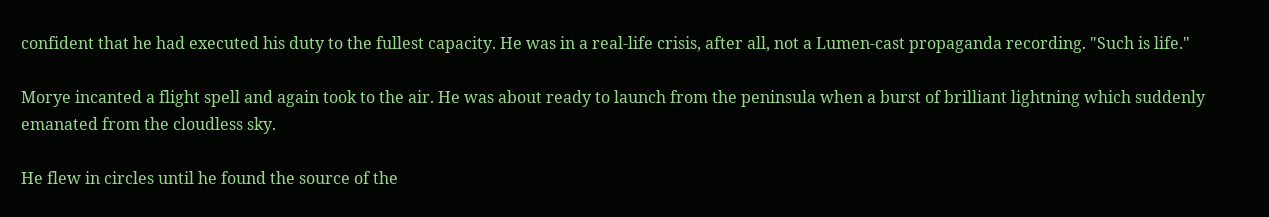confident that he had executed his duty to the fullest capacity. He was in a real-life crisis, after all, not a Lumen-cast propaganda recording. "Such is life."

Morye incanted a flight spell and again took to the air. He was about ready to launch from the peninsula when a burst of brilliant lightning which suddenly emanated from the cloudless sky.

He flew in circles until he found the source of the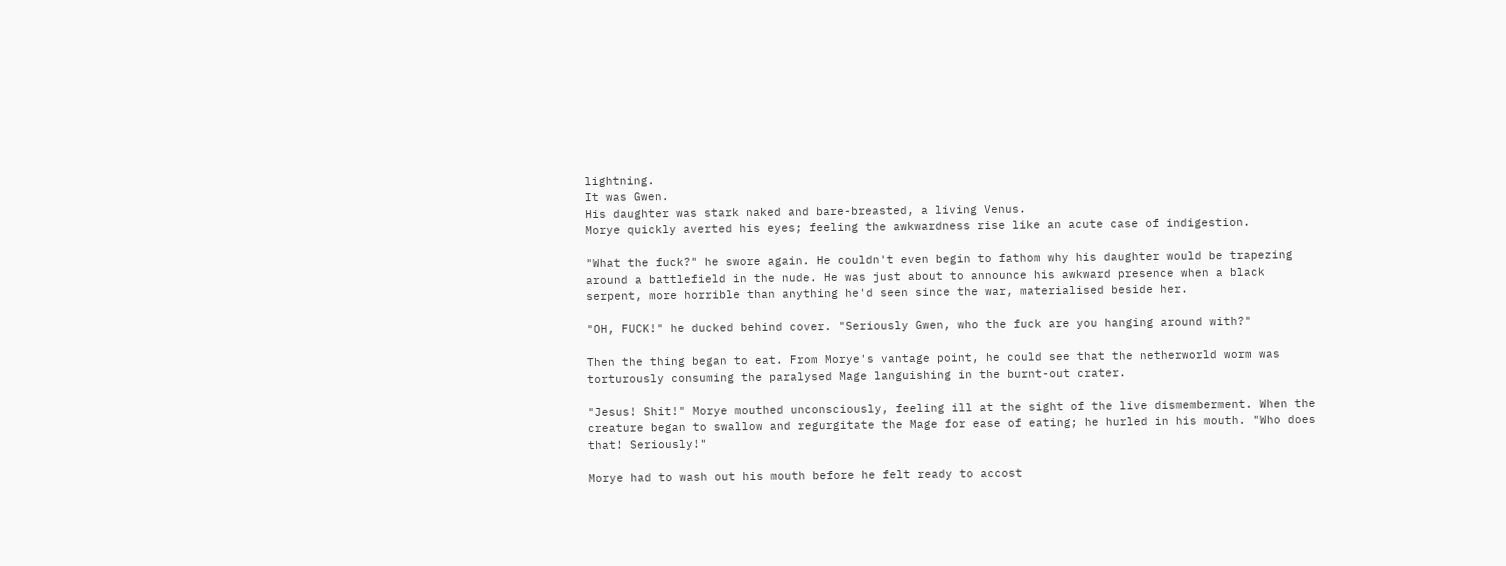lightning.
It was Gwen.
His daughter was stark naked and bare-breasted, a living Venus.
Morye quickly averted his eyes; feeling the awkwardness rise like an acute case of indigestion.

"What the fuck?" he swore again. He couldn't even begin to fathom why his daughter would be trapezing around a battlefield in the nude. He was just about to announce his awkward presence when a black serpent, more horrible than anything he'd seen since the war, materialised beside her.

"OH, FUCK!" he ducked behind cover. "Seriously Gwen, who the fuck are you hanging around with?"

Then the thing began to eat. From Morye's vantage point, he could see that the netherworld worm was torturously consuming the paralysed Mage languishing in the burnt-out crater.

"Jesus! Shit!" Morye mouthed unconsciously, feeling ill at the sight of the live dismemberment. When the creature began to swallow and regurgitate the Mage for ease of eating; he hurled in his mouth. "Who does that! Seriously!"

Morye had to wash out his mouth before he felt ready to accost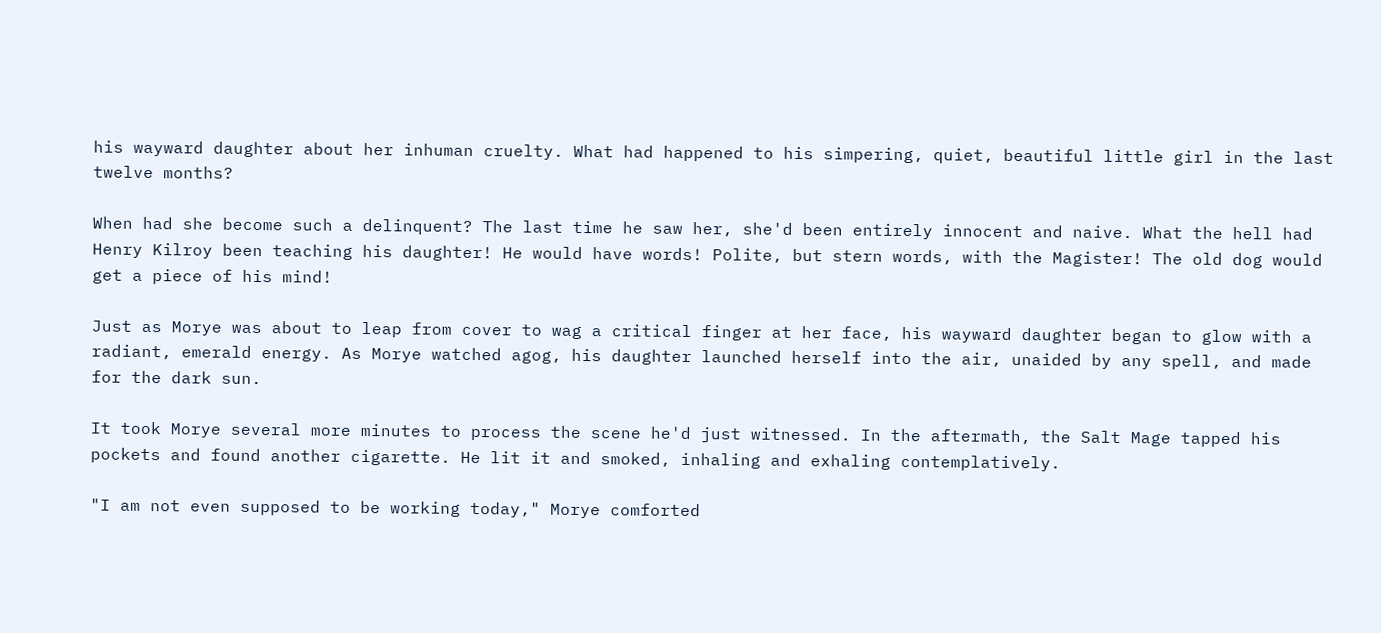his wayward daughter about her inhuman cruelty. What had happened to his simpering, quiet, beautiful little girl in the last twelve months?

When had she become such a delinquent? The last time he saw her, she'd been entirely innocent and naive. What the hell had Henry Kilroy been teaching his daughter! He would have words! Polite, but stern words, with the Magister! The old dog would get a piece of his mind!

Just as Morye was about to leap from cover to wag a critical finger at her face, his wayward daughter began to glow with a radiant, emerald energy. As Morye watched agog, his daughter launched herself into the air, unaided by any spell, and made for the dark sun.

It took Morye several more minutes to process the scene he'd just witnessed. In the aftermath, the Salt Mage tapped his pockets and found another cigarette. He lit it and smoked, inhaling and exhaling contemplatively.

"I am not even supposed to be working today," Morye comforted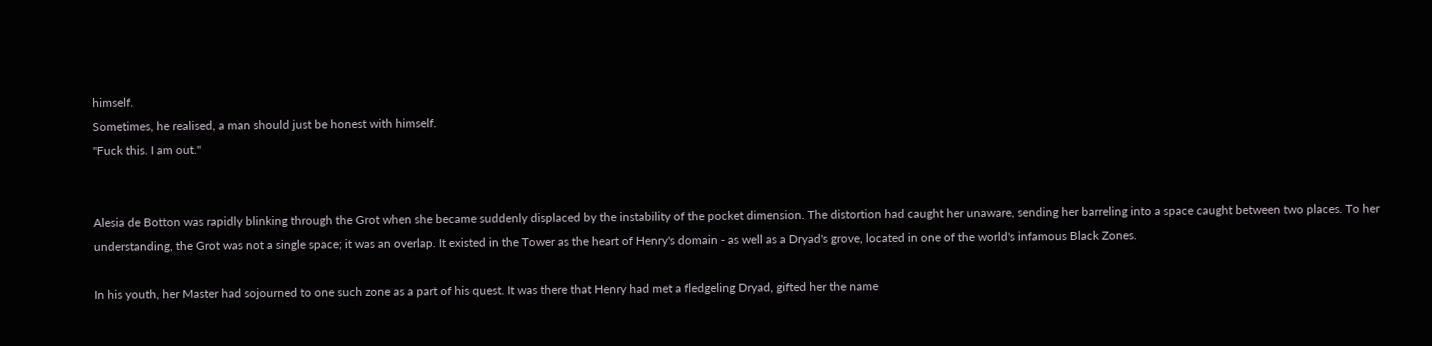himself.
Sometimes, he realised, a man should just be honest with himself.
"Fuck this. I am out."


Alesia de Botton was rapidly blinking through the Grot when she became suddenly displaced by the instability of the pocket dimension. The distortion had caught her unaware, sending her barreling into a space caught between two places. To her understanding, the Grot was not a single space; it was an overlap. It existed in the Tower as the heart of Henry's domain - as well as a Dryad's grove, located in one of the world's infamous Black Zones.

In his youth, her Master had sojourned to one such zone as a part of his quest. It was there that Henry had met a fledgeling Dryad, gifted her the name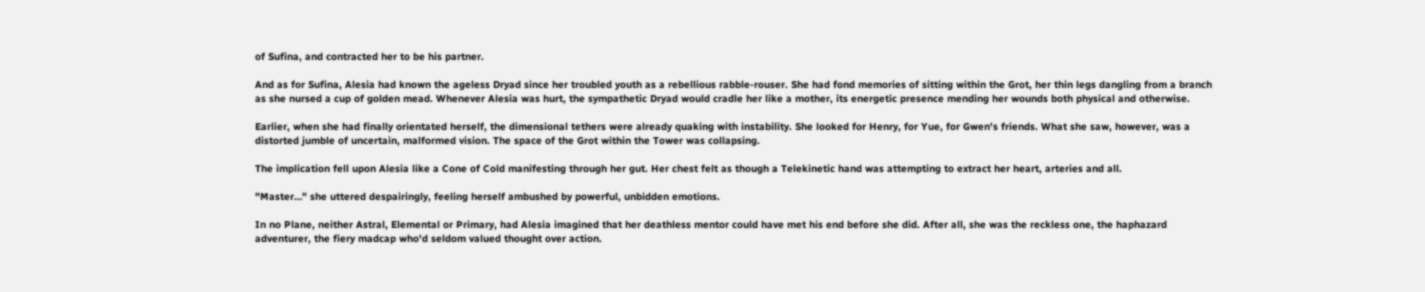of Sufina, and contracted her to be his partner.

And as for Sufina, Alesia had known the ageless Dryad since her troubled youth as a rebellious rabble-rouser. She had fond memories of sitting within the Grot, her thin legs dangling from a branch as she nursed a cup of golden mead. Whenever Alesia was hurt, the sympathetic Dryad would cradle her like a mother, its energetic presence mending her wounds both physical and otherwise.

Earlier, when she had finally orientated herself, the dimensional tethers were already quaking with instability. She looked for Henry, for Yue, for Gwen's friends. What she saw, however, was a distorted jumble of uncertain, malformed vision. The space of the Grot within the Tower was collapsing.

The implication fell upon Alesia like a Cone of Cold manifesting through her gut. Her chest felt as though a Telekinetic hand was attempting to extract her heart, arteries and all.

"Master…" she uttered despairingly, feeling herself ambushed by powerful, unbidden emotions.

In no Plane, neither Astral, Elemental or Primary, had Alesia imagined that her deathless mentor could have met his end before she did. After all, she was the reckless one, the haphazard adventurer, the fiery madcap who'd seldom valued thought over action.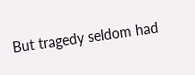But tragedy seldom had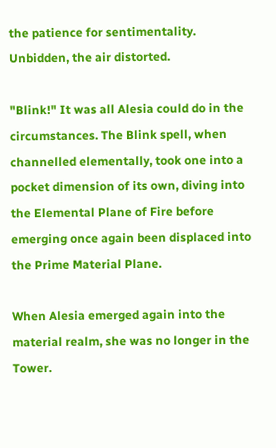the patience for sentimentality.
Unbidden, the air distorted.

"Blink!" It was all Alesia could do in the circumstances. The Blink spell, when channelled elementally, took one into a pocket dimension of its own, diving into the Elemental Plane of Fire before emerging once again been displaced into the Prime Material Plane.

When Alesia emerged again into the material realm, she was no longer in the Tower.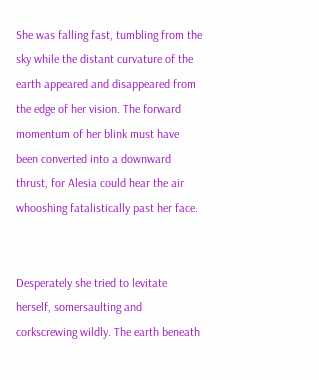She was falling fast, tumbling from the sky while the distant curvature of the earth appeared and disappeared from the edge of her vision. The forward momentum of her blink must have been converted into a downward thrust, for Alesia could hear the air whooshing fatalistically past her face.


Desperately she tried to levitate herself, somersaulting and corkscrewing wildly. The earth beneath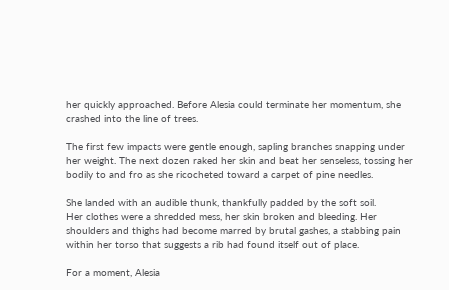her quickly approached. Before Alesia could terminate her momentum, she crashed into the line of trees.

The first few impacts were gentle enough, sapling branches snapping under her weight. The next dozen raked her skin and beat her senseless, tossing her bodily to and fro as she ricocheted toward a carpet of pine needles.

She landed with an audible thunk, thankfully padded by the soft soil.
Her clothes were a shredded mess, her skin broken and bleeding. Her shoulders and thighs had become marred by brutal gashes, a stabbing pain within her torso that suggests a rib had found itself out of place.

For a moment, Alesia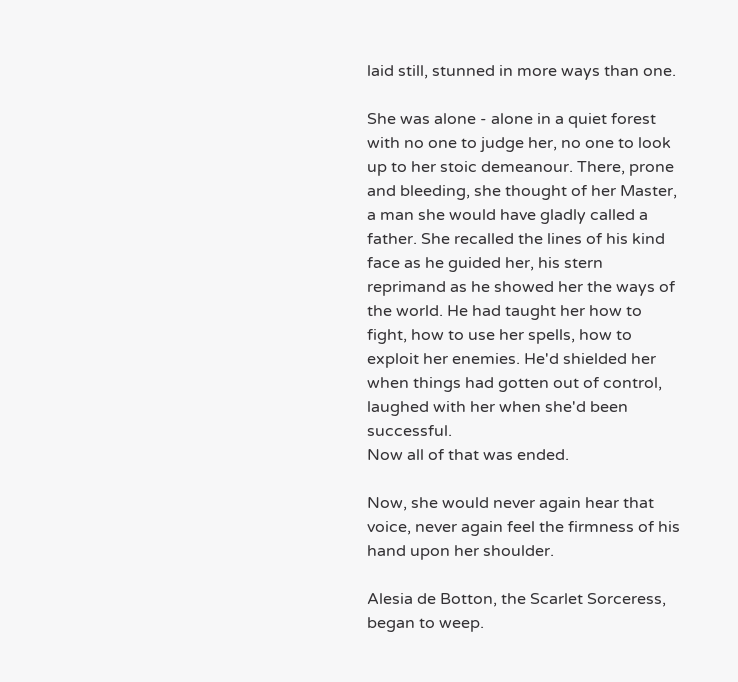laid still, stunned in more ways than one.

She was alone - alone in a quiet forest with no one to judge her, no one to look up to her stoic demeanour. There, prone and bleeding, she thought of her Master, a man she would have gladly called a father. She recalled the lines of his kind face as he guided her, his stern reprimand as he showed her the ways of the world. He had taught her how to fight, how to use her spells, how to exploit her enemies. He'd shielded her when things had gotten out of control, laughed with her when she'd been successful.
Now all of that was ended.

Now, she would never again hear that voice, never again feel the firmness of his hand upon her shoulder.

Alesia de Botton, the Scarlet Sorceress, began to weep.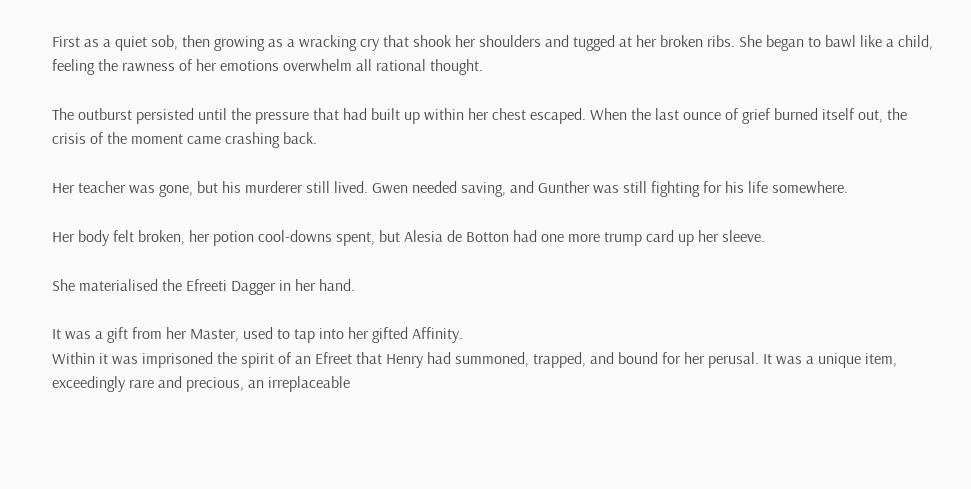First as a quiet sob, then growing as a wracking cry that shook her shoulders and tugged at her broken ribs. She began to bawl like a child, feeling the rawness of her emotions overwhelm all rational thought.

The outburst persisted until the pressure that had built up within her chest escaped. When the last ounce of grief burned itself out, the crisis of the moment came crashing back.

Her teacher was gone, but his murderer still lived. Gwen needed saving, and Gunther was still fighting for his life somewhere.

Her body felt broken, her potion cool-downs spent, but Alesia de Botton had one more trump card up her sleeve.

She materialised the Efreeti Dagger in her hand.

It was a gift from her Master, used to tap into her gifted Affinity.
Within it was imprisoned the spirit of an Efreet that Henry had summoned, trapped, and bound for her perusal. It was a unique item, exceedingly rare and precious, an irreplaceable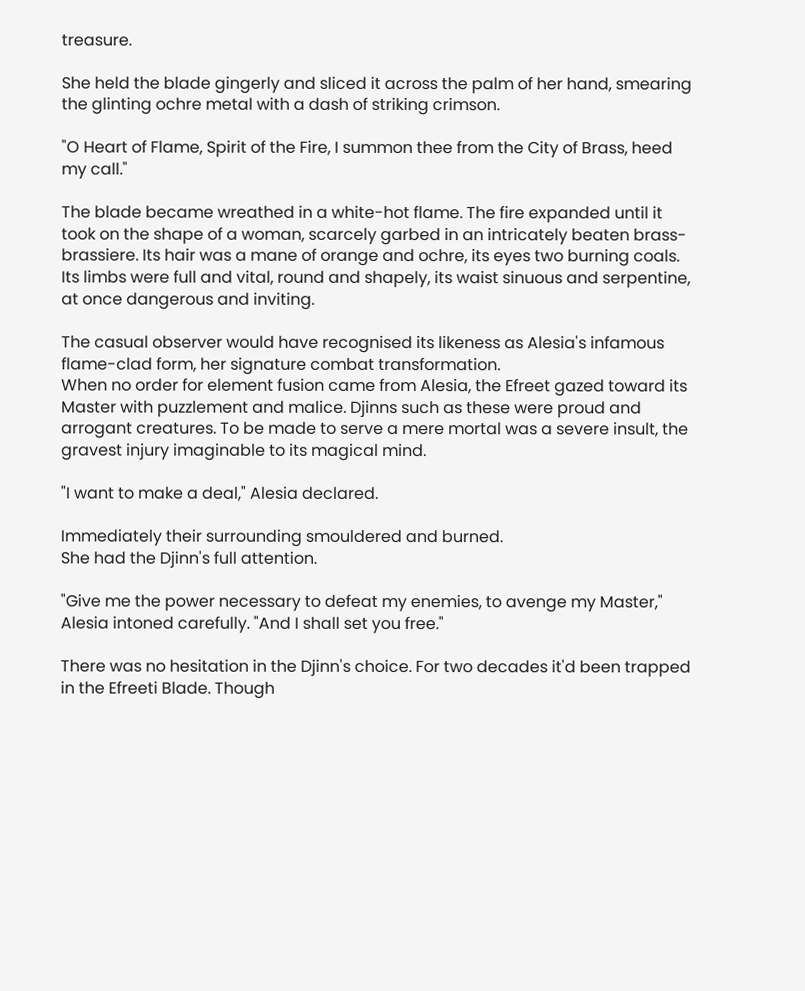treasure.

She held the blade gingerly and sliced it across the palm of her hand, smearing the glinting ochre metal with a dash of striking crimson.

"O Heart of Flame, Spirit of the Fire, I summon thee from the City of Brass, heed my call."

The blade became wreathed in a white-hot flame. The fire expanded until it took on the shape of a woman, scarcely garbed in an intricately beaten brass-brassiere. Its hair was a mane of orange and ochre, its eyes two burning coals. Its limbs were full and vital, round and shapely, its waist sinuous and serpentine, at once dangerous and inviting.

The casual observer would have recognised its likeness as Alesia's infamous flame-clad form, her signature combat transformation.
When no order for element fusion came from Alesia, the Efreet gazed toward its Master with puzzlement and malice. Djinns such as these were proud and arrogant creatures. To be made to serve a mere mortal was a severe insult, the gravest injury imaginable to its magical mind.

"I want to make a deal," Alesia declared.

Immediately their surrounding smouldered and burned.
She had the Djinn's full attention.

"Give me the power necessary to defeat my enemies, to avenge my Master," Alesia intoned carefully. "And I shall set you free."

There was no hesitation in the Djinn's choice. For two decades it'd been trapped in the Efreeti Blade. Though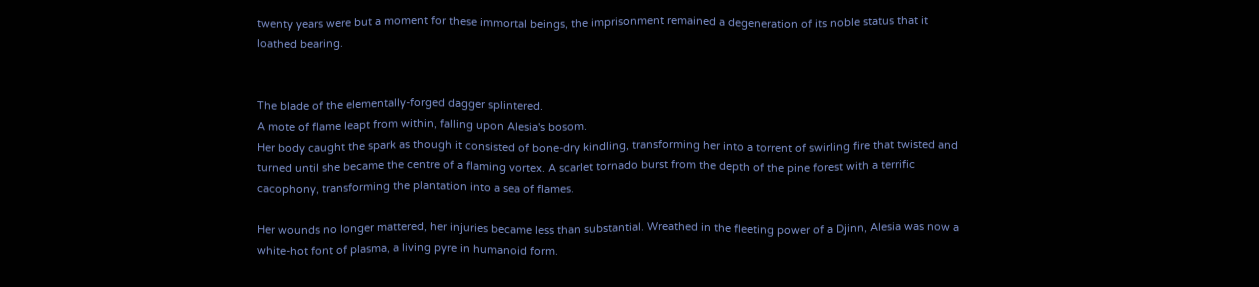twenty years were but a moment for these immortal beings, the imprisonment remained a degeneration of its noble status that it loathed bearing.


The blade of the elementally-forged dagger splintered.
A mote of flame leapt from within, falling upon Alesia's bosom.
Her body caught the spark as though it consisted of bone-dry kindling, transforming her into a torrent of swirling fire that twisted and turned until she became the centre of a flaming vortex. A scarlet tornado burst from the depth of the pine forest with a terrific cacophony, transforming the plantation into a sea of flames.

Her wounds no longer mattered, her injuries became less than substantial. Wreathed in the fleeting power of a Djinn, Alesia was now a white-hot font of plasma, a living pyre in humanoid form.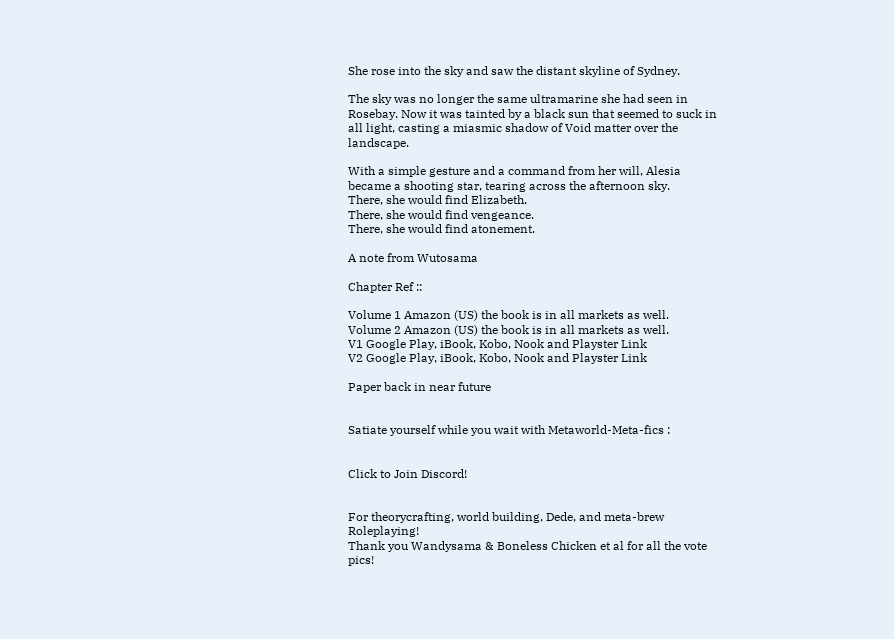She rose into the sky and saw the distant skyline of Sydney.

The sky was no longer the same ultramarine she had seen in Rosebay. Now it was tainted by a black sun that seemed to suck in all light, casting a miasmic shadow of Void matter over the landscape.

With a simple gesture and a command from her will, Alesia became a shooting star, tearing across the afternoon sky.
There, she would find Elizabeth.
There, she would find vengeance.
There, she would find atonement.

A note from Wutosama

Chapter Ref ::

Volume 1 Amazon (US) the book is in all markets as well.
Volume 2 Amazon (US) the book is in all markets as well.
V1 Google Play, iBook, Kobo, Nook and Playster Link
V2 Google Play, iBook, Kobo, Nook and Playster Link

Paper back in near future


Satiate yourself while you wait with Metaworld-Meta-fics :


Click to Join Discord!


For theorycrafting, world building, Dede, and meta-brew Roleplaying!
Thank you Wandysama & Boneless Chicken et al for all the vote pics!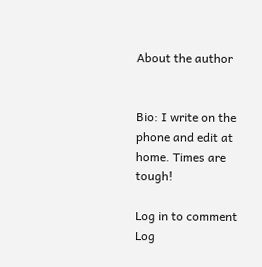About the author


Bio: I write on the phone and edit at home. Times are tough!

Log in to comment
Log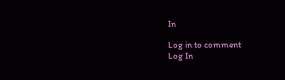In

Log in to comment
Log In